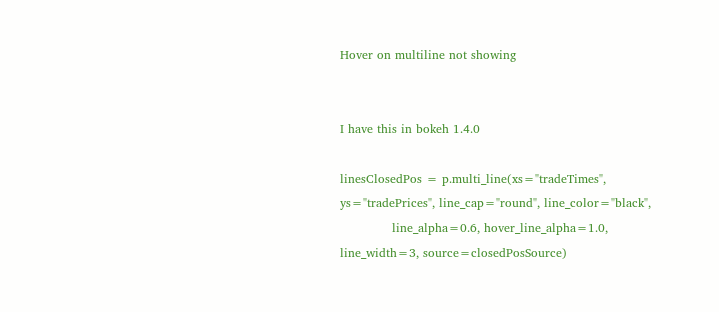Hover on multiline not showing


I have this in bokeh 1.4.0

linesClosedPos = p.multi_line(xs="tradeTimes", ys="tradePrices", line_cap="round", line_color="black",
             line_alpha=0.6, hover_line_alpha=1.0, line_width=3, source=closedPosSource)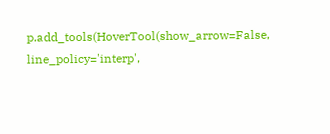p.add_tools(HoverTool(show_arrow=False, line_policy='interp',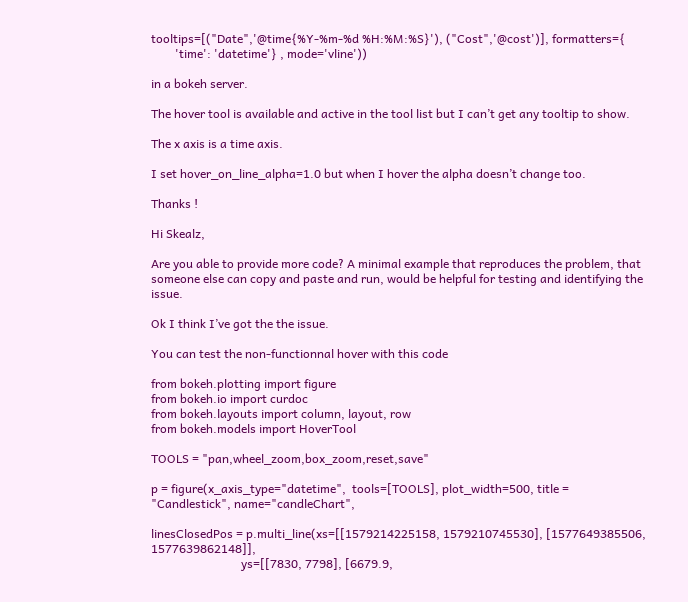tooltips=[("Date",'@time{%Y-%m-%d %H:%M:%S}'), ("Cost",'@cost')], formatters={
        'time': 'datetime'} , mode='vline'))

in a bokeh server.

The hover tool is available and active in the tool list but I can’t get any tooltip to show.

The x axis is a time axis.

I set hover_on_line_alpha=1.0 but when I hover the alpha doesn’t change too.

Thanks !

Hi Skealz,

Are you able to provide more code? A minimal example that reproduces the problem, that someone else can copy and paste and run, would be helpful for testing and identifying the issue.

Ok I think I’ve got the the issue.

You can test the non-functionnal hover with this code

from bokeh.plotting import figure
from bokeh.io import curdoc
from bokeh.layouts import column, layout, row
from bokeh.models import HoverTool

TOOLS = "pan,wheel_zoom,box_zoom,reset,save"

p = figure(x_axis_type="datetime",  tools=[TOOLS], plot_width=500, title = "Candlestick", name="candleChart",

linesClosedPos = p.multi_line(xs=[[1579214225158, 1579210745530], [1577649385506, 1577639862148]],
                              ys=[[7830, 7798], [6679.9,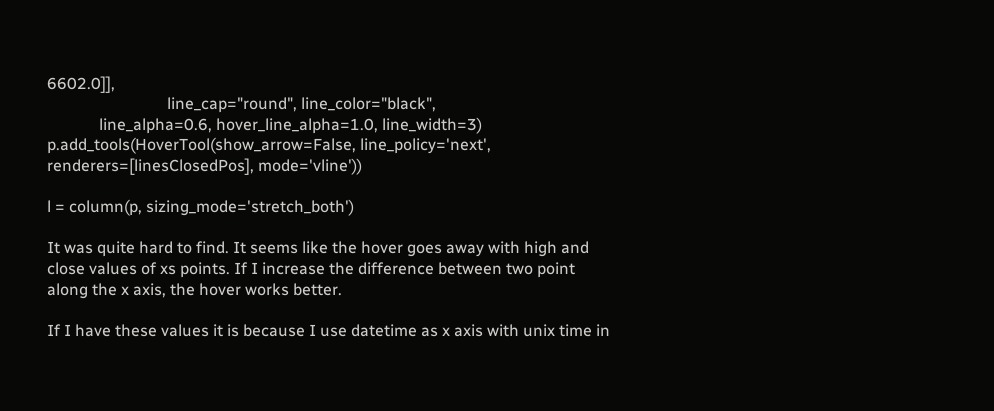6602.0]],
                              line_cap="round", line_color="black",
             line_alpha=0.6, hover_line_alpha=1.0, line_width=3)
p.add_tools(HoverTool(show_arrow=False, line_policy='next', renderers=[linesClosedPos], mode='vline'))

l = column(p, sizing_mode='stretch_both')

It was quite hard to find. It seems like the hover goes away with high and close values of xs points. If I increase the difference between two point along the x axis, the hover works better.

If I have these values it is because I use datetime as x axis with unix time in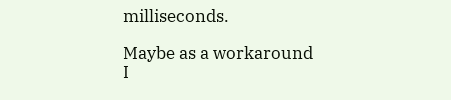milliseconds.

Maybe as a workaround I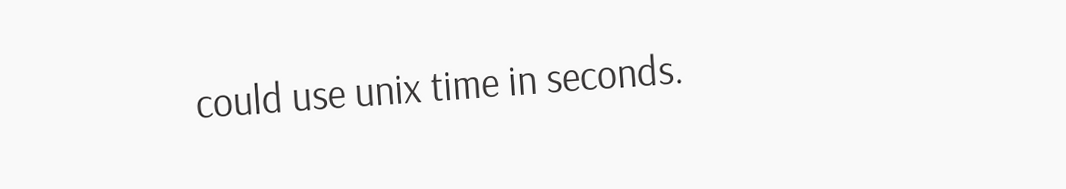could use unix time in seconds.